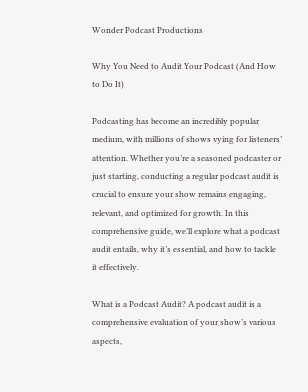Wonder Podcast Productions

Why You Need to Audit Your Podcast (And How to Do It)

Podcasting has become an incredibly popular medium, with millions of shows vying for listeners’ attention. Whether you’re a seasoned podcaster or just starting, conducting a regular podcast audit is crucial to ensure your show remains engaging, relevant, and optimized for growth. In this comprehensive guide, we’ll explore what a podcast audit entails, why it’s essential, and how to tackle it effectively.

What is a Podcast Audit? A podcast audit is a comprehensive evaluation of your show’s various aspects,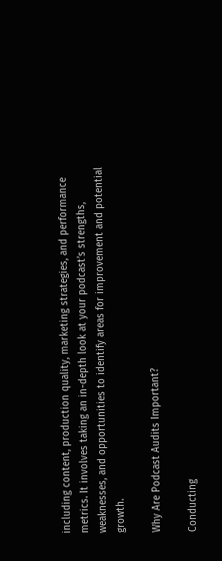including content, production quality, marketing strategies, and performance metrics. It involves taking an in-depth look at your podcast’s strengths, weaknesses, and opportunities to identify areas for improvement and potential growth.

Why Are Podcast Audits Important?

Conducting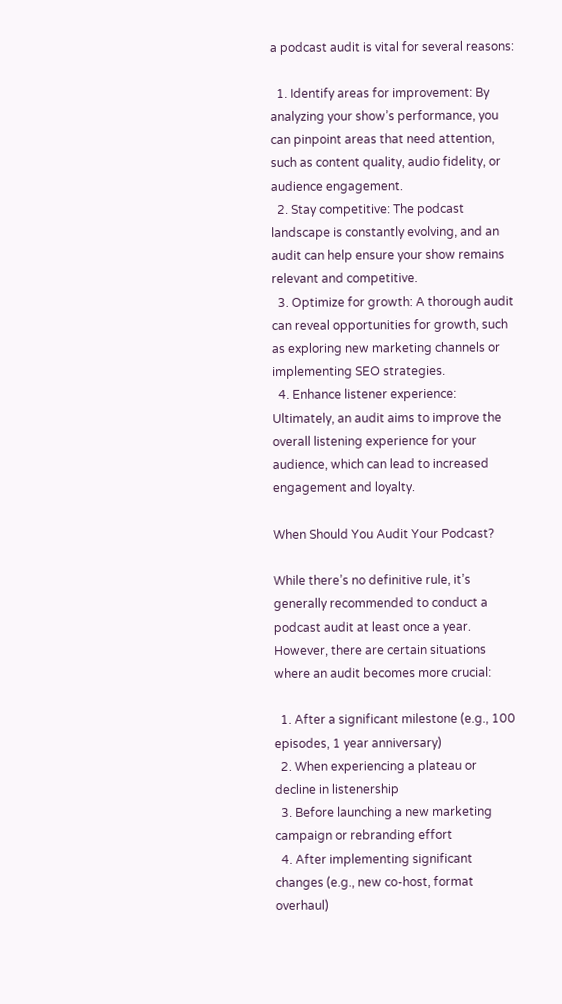a podcast audit is vital for several reasons:

  1. Identify areas for improvement: By analyzing your show’s performance, you can pinpoint areas that need attention, such as content quality, audio fidelity, or audience engagement.
  2. Stay competitive: The podcast landscape is constantly evolving, and an audit can help ensure your show remains relevant and competitive.
  3. Optimize for growth: A thorough audit can reveal opportunities for growth, such as exploring new marketing channels or implementing SEO strategies.
  4. Enhance listener experience: Ultimately, an audit aims to improve the overall listening experience for your audience, which can lead to increased engagement and loyalty.

When Should You Audit Your Podcast?

While there’s no definitive rule, it’s generally recommended to conduct a podcast audit at least once a year. However, there are certain situations where an audit becomes more crucial:

  1. After a significant milestone (e.g., 100 episodes, 1 year anniversary)
  2. When experiencing a plateau or decline in listenership
  3. Before launching a new marketing campaign or rebranding effort
  4. After implementing significant changes (e.g., new co-host, format overhaul)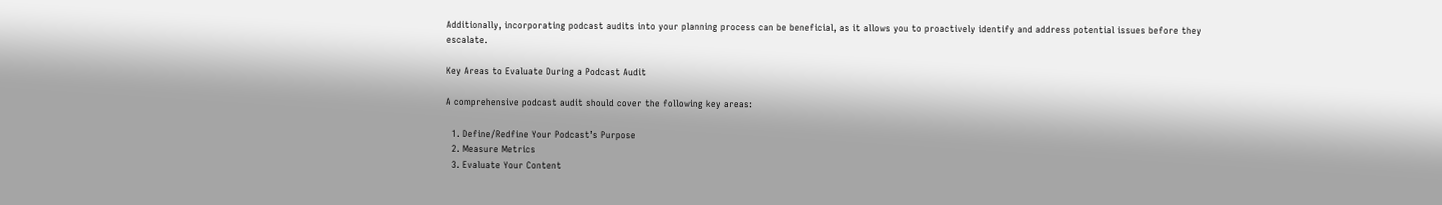Additionally, incorporating podcast audits into your planning process can be beneficial, as it allows you to proactively identify and address potential issues before they escalate.

Key Areas to Evaluate During a Podcast Audit

A comprehensive podcast audit should cover the following key areas:

  1. Define/Redfine Your Podcast’s Purpose
  2. Measure Metrics
  3. Evaluate Your Content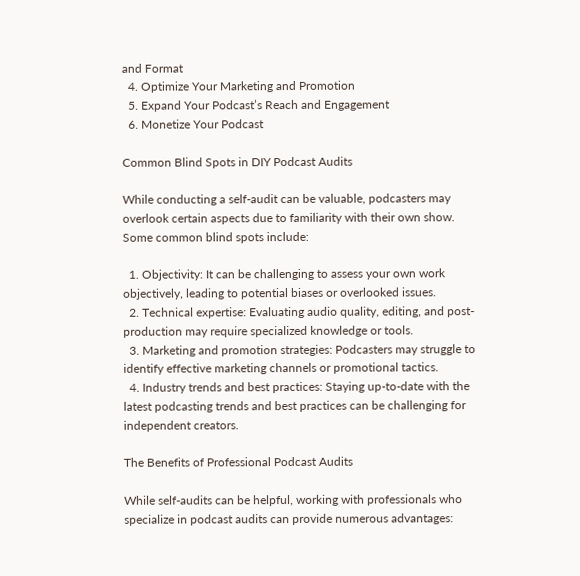and Format
  4. Optimize Your Marketing and Promotion
  5. Expand Your Podcast’s Reach and Engagement
  6. Monetize Your Podcast

Common Blind Spots in DIY Podcast Audits

While conducting a self-audit can be valuable, podcasters may overlook certain aspects due to familiarity with their own show. Some common blind spots include:

  1. Objectivity: It can be challenging to assess your own work objectively, leading to potential biases or overlooked issues.
  2. Technical expertise: Evaluating audio quality, editing, and post-production may require specialized knowledge or tools.
  3. Marketing and promotion strategies: Podcasters may struggle to identify effective marketing channels or promotional tactics.
  4. Industry trends and best practices: Staying up-to-date with the latest podcasting trends and best practices can be challenging for independent creators.

The Benefits of Professional Podcast Audits

While self-audits can be helpful, working with professionals who specialize in podcast audits can provide numerous advantages: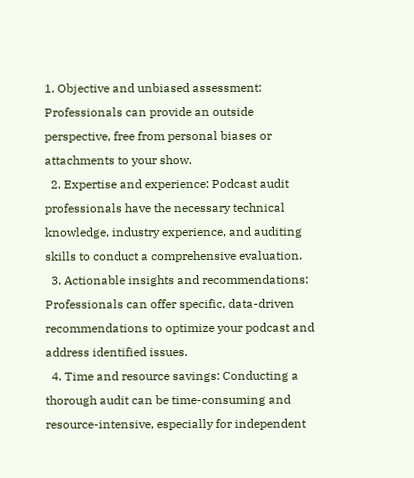1. Objective and unbiased assessment: Professionals can provide an outside perspective, free from personal biases or attachments to your show.
  2. Expertise and experience: Podcast audit professionals have the necessary technical knowledge, industry experience, and auditing skills to conduct a comprehensive evaluation.
  3. Actionable insights and recommendations: Professionals can offer specific, data-driven recommendations to optimize your podcast and address identified issues.
  4. Time and resource savings: Conducting a thorough audit can be time-consuming and resource-intensive, especially for independent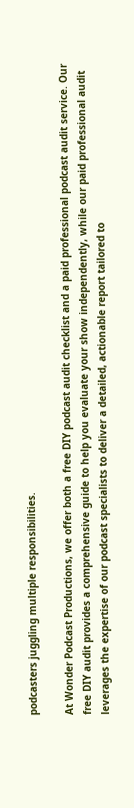podcasters juggling multiple responsibilities.

At Wonder Podcast Productions, we offer both a free DIY podcast audit checklist and a paid professional podcast audit service. Our free DIY audit provides a comprehensive guide to help you evaluate your show independently, while our paid professional audit leverages the expertise of our podcast specialists to deliver a detailed, actionable report tailored to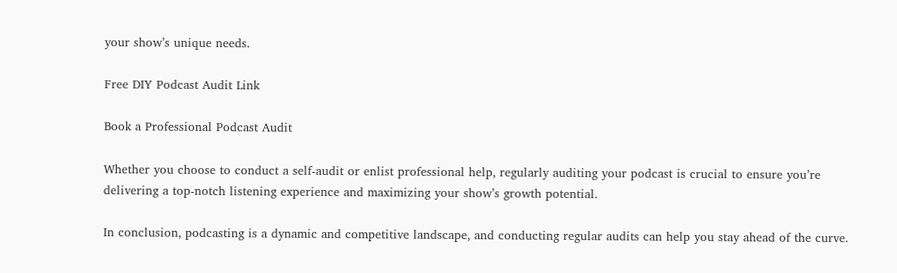your show’s unique needs.

Free DIY Podcast Audit Link

Book a Professional Podcast Audit

Whether you choose to conduct a self-audit or enlist professional help, regularly auditing your podcast is crucial to ensure you’re delivering a top-notch listening experience and maximizing your show’s growth potential.

In conclusion, podcasting is a dynamic and competitive landscape, and conducting regular audits can help you stay ahead of the curve.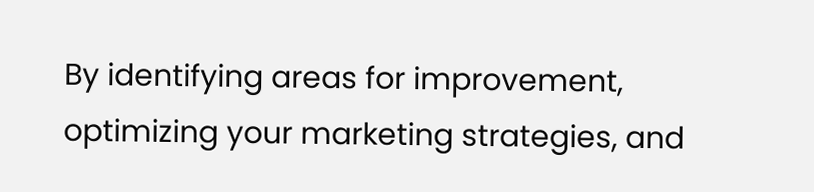By identifying areas for improvement, optimizing your marketing strategies, and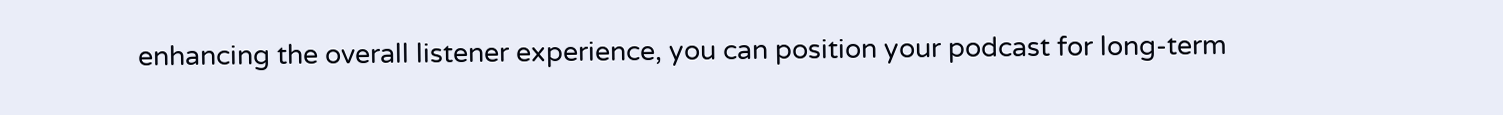enhancing the overall listener experience, you can position your podcast for long-term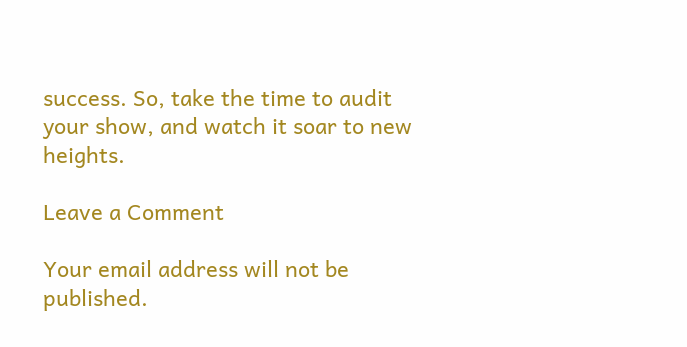success. So, take the time to audit your show, and watch it soar to new heights.

Leave a Comment

Your email address will not be published.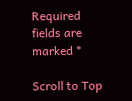Required fields are marked *

Scroll to Top